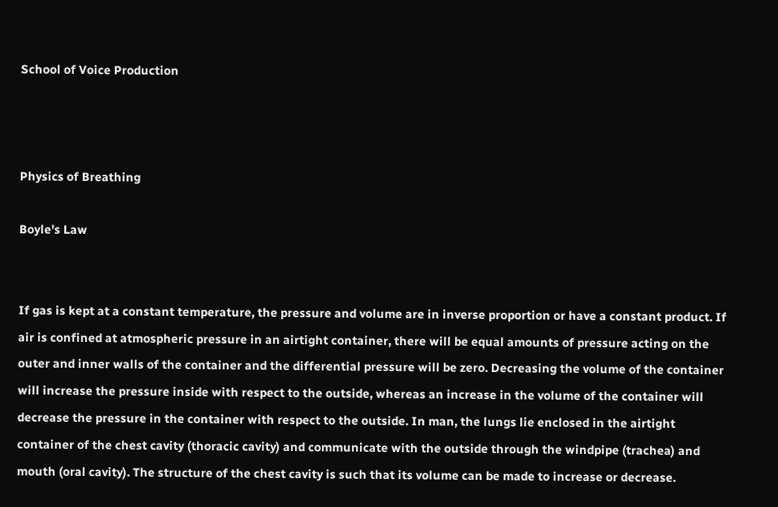School of Voice Production



Physics of Breathing

Boyle's Law


If gas is kept at a constant temperature, the pressure and volume are in inverse proportion or have a constant product. If air is confined at atmospheric pressure in an airtight container, there will be equal amounts of pressure acting on the outer and inner walls of the container and the differential pressure will be zero. Decreasing the volume of the container will increase the pressure inside with respect to the outside, whereas an increase in the volume of the container will decrease the pressure in the container with respect to the outside. In man, the lungs lie enclosed in the airtight container of the chest cavity (thoracic cavity) and communicate with the outside through the windpipe (trachea) and mouth (oral cavity). The structure of the chest cavity is such that its volume can be made to increase or decrease.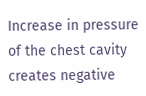Increase in pressure of the chest cavity creates negative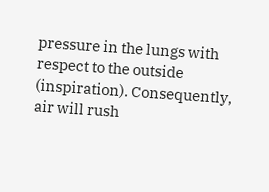pressure in the lungs with respect to the outside (inspiration). Consequently, air will rush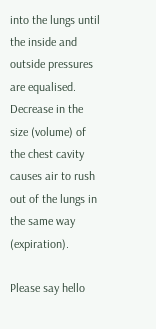into the lungs until the inside and outside pressures are equalised. Decrease in the size (volume) of the chest cavity causes air to rush out of the lungs in the same way (expiration).

Please say hello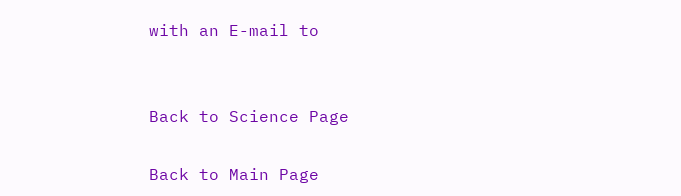with an E-mail to


Back to Science Page

Back to Main Page